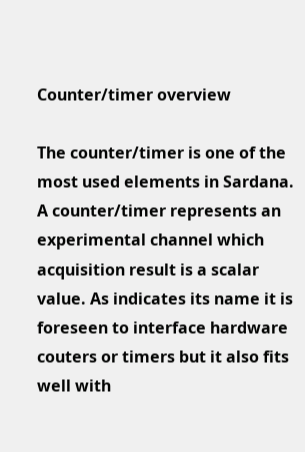Counter/timer overview

The counter/timer is one of the most used elements in Sardana. A counter/timer represents an experimental channel which acquisition result is a scalar value. As indicates its name it is foreseen to interface hardware couters or timers but it also fits well with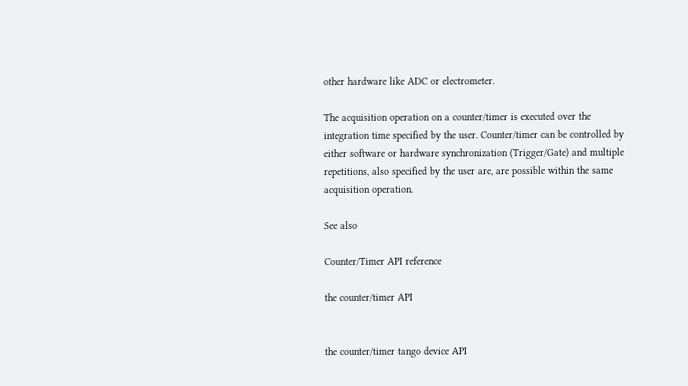other hardware like ADC or electrometer.

The acquisition operation on a counter/timer is executed over the integration time specified by the user. Counter/timer can be controlled by either software or hardware synchronization (Trigger/Gate) and multiple repetitions, also specified by the user are, are possible within the same acquisition operation.

See also

Counter/Timer API reference

the counter/timer API


the counter/timer tango device API